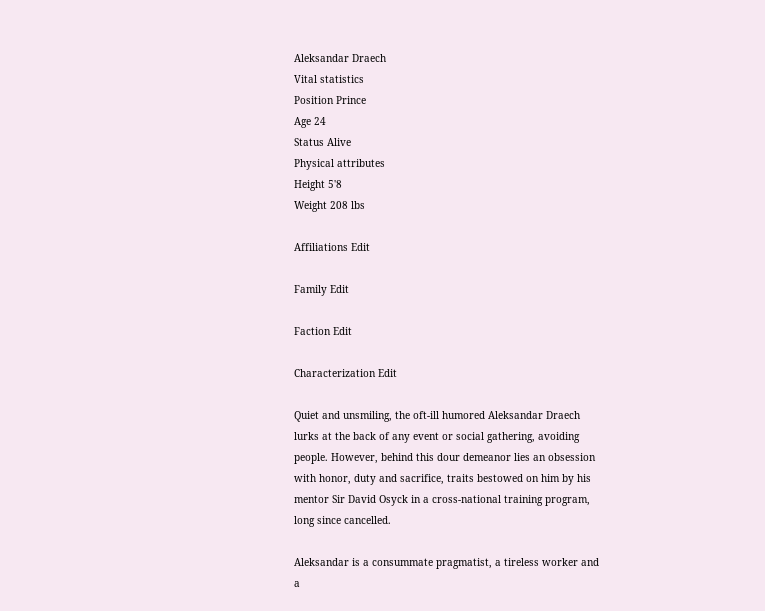Aleksandar Draech
Vital statistics
Position Prince
Age 24
Status Alive
Physical attributes
Height 5'8
Weight 208 lbs

Affiliations Edit

Family Edit

Faction Edit

Characterization Edit

Quiet and unsmiling, the oft-ill humored Aleksandar Draech lurks at the back of any event or social gathering, avoiding people. However, behind this dour demeanor lies an obsession with honor, duty and sacrifice, traits bestowed on him by his mentor Sir David Osyck in a cross-national training program, long since cancelled.

Aleksandar is a consummate pragmatist, a tireless worker and a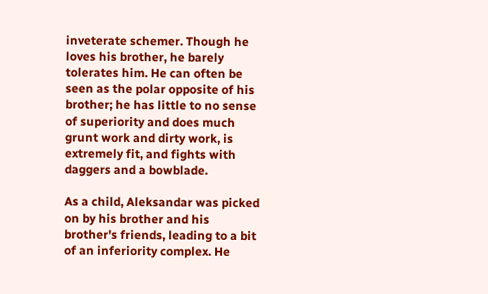inveterate schemer. Though he loves his brother, he barely tolerates him. He can often be seen as the polar opposite of his brother; he has little to no sense of superiority and does much grunt work and dirty work, is extremely fit, and fights with daggers and a bowblade.

As a child, Aleksandar was picked on by his brother and his brother's friends, leading to a bit of an inferiority complex. He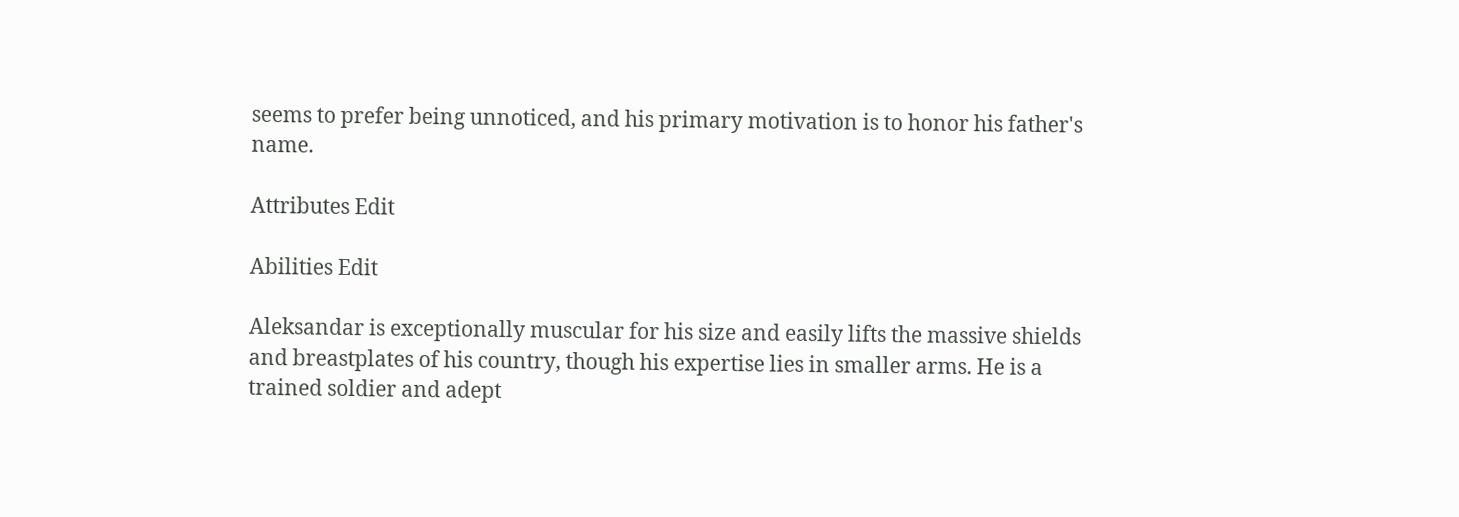seems to prefer being unnoticed, and his primary motivation is to honor his father's name.

Attributes Edit

Abilities Edit

Aleksandar is exceptionally muscular for his size and easily lifts the massive shields and breastplates of his country, though his expertise lies in smaller arms. He is a trained soldier and adept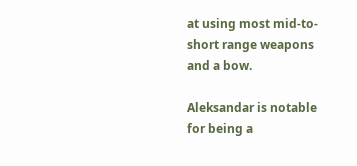at using most mid-to-short range weapons and a bow.

Aleksandar is notable for being a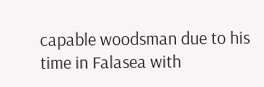capable woodsman due to his time in Falasea with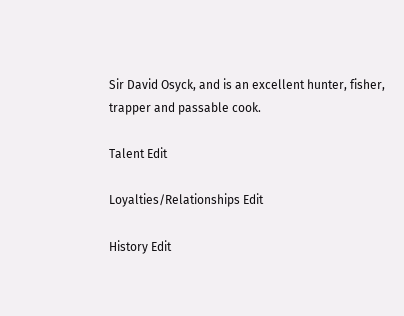Sir David Osyck, and is an excellent hunter, fisher, trapper and passable cook.

Talent Edit

Loyalties/Relationships Edit

History Edit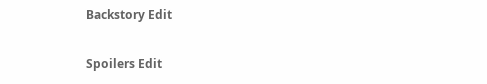Backstory Edit

Spoilers Edit